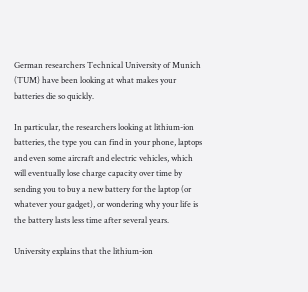German researchers Technical University of Munich (TUM) have been looking at what makes your batteries die so quickly.

In particular, the researchers looking at lithium-ion batteries, the type you can find in your phone, laptops and even some aircraft and electric vehicles, which will eventually lose charge capacity over time by sending you to buy a new battery for the laptop (or whatever your gadget), or wondering why your life is the battery lasts less time after several years.

University explains that the lithium-ion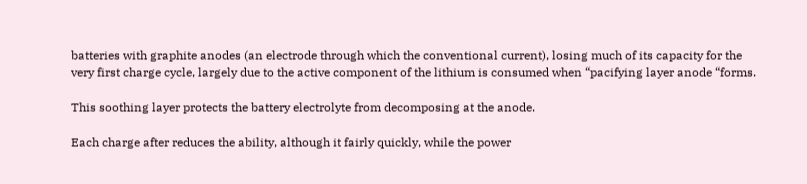batteries with graphite anodes (an electrode through which the conventional current), losing much of its capacity for the very first charge cycle, largely due to the active component of the lithium is consumed when “pacifying layer anode “forms.

This soothing layer protects the battery electrolyte from decomposing at the anode.

Each charge after reduces the ability, although it fairly quickly, while the power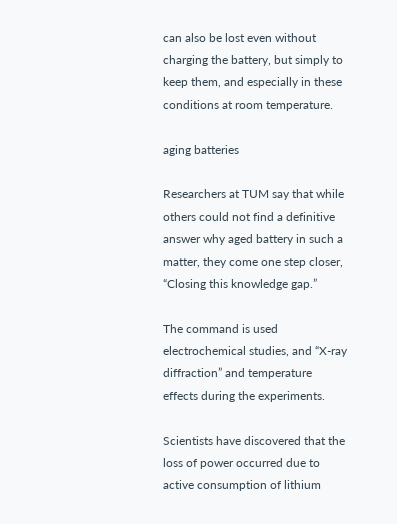can also be lost even without charging the battery, but simply to keep them, and especially in these conditions at room temperature.

aging batteries

Researchers at TUM say that while others could not find a definitive answer why aged battery in such a matter, they come one step closer, “Closing this knowledge gap.”

The command is used electrochemical studies, and “X-ray diffraction” and temperature effects during the experiments.

Scientists have discovered that the loss of power occurred due to active consumption of lithium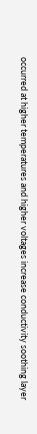occurred at higher temperatures and higher voltages increase conductivity soothing layer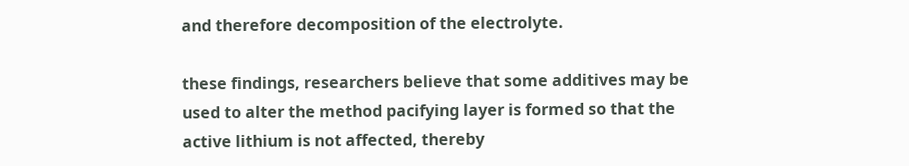and therefore decomposition of the electrolyte.

these findings, researchers believe that some additives may be used to alter the method pacifying layer is formed so that the active lithium is not affected, thereby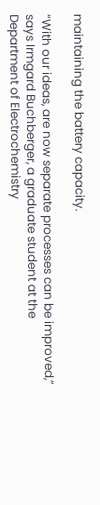maintaining the battery capacity.

“With our ideas, are now separate processes can be improved,” says Irmgard Buchberger, a graduate student at the Department of Electrochemistry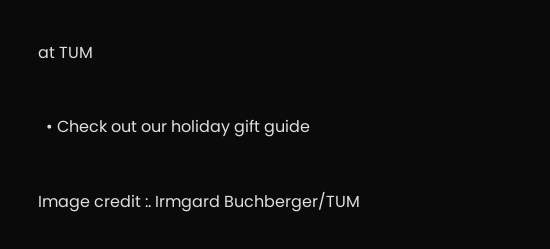at TUM

  • Check out our holiday gift guide

Image credit :. Irmgard Buchberger/TUM